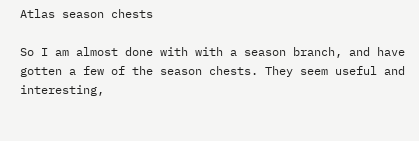Atlas season chests

So I am almost done with with a season branch, and have gotten a few of the season chests. They seem useful and interesting,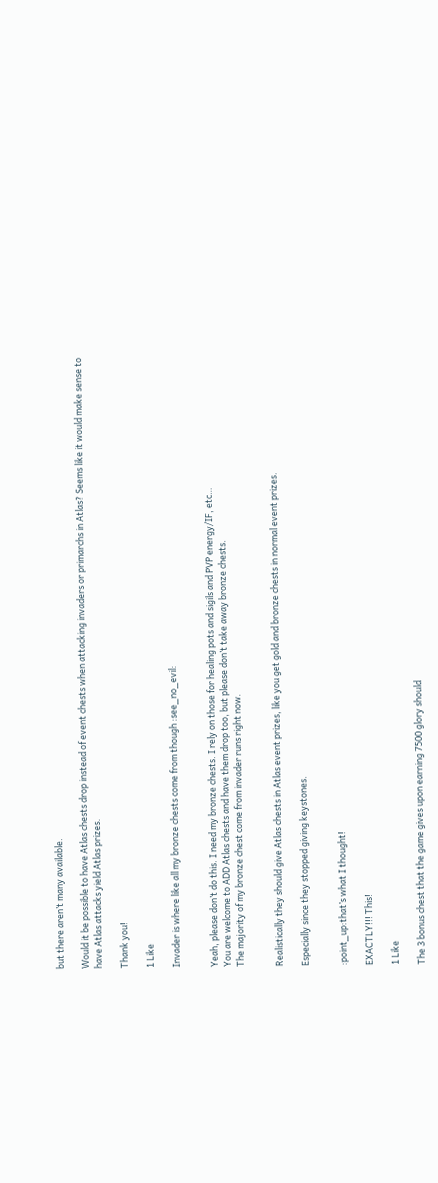but there aren’t many available.

Would it be possible to have Atlas chests drop instead of event chests when attacking invaders or primarchs in Atlas? Seems like it would make sense to have Atlas attacks yield Atlas prizes.

Thank you!

1 Like

Invader is where like all my bronze chests come from though :see_no_evil:


Yeah, please don’t do this. I need my bronze chests. I rely on those for healing pots and sigils and PVP energy/IF, etc…
You are welcome to ADD Atlas chests and have them drop too, but please don’t take away bronze chests.
The majority of my bronze chest come from invader runs right now.


Realistically they should give Atlas chests in Atlas event prizes, like you get gold and bronze chests in normal event prizes.

Especially since they stopped giving keystones.


:point_up:that’s what I thought!

EXACTLY!!! This!

1 Like

The 3 bonus chest that the game gives upon earning 7500 glory should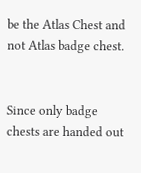be the Atlas Chest and not Atlas badge chest.


Since only badge chests are handed out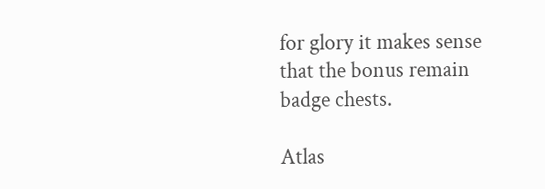for glory it makes sense that the bonus remain badge chests.

Atlas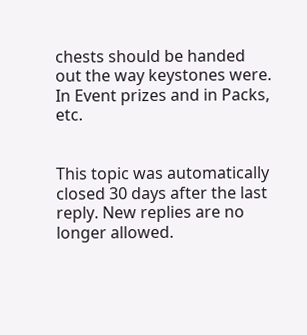chests should be handed out the way keystones were. In Event prizes and in Packs, etc.


This topic was automatically closed 30 days after the last reply. New replies are no longer allowed.